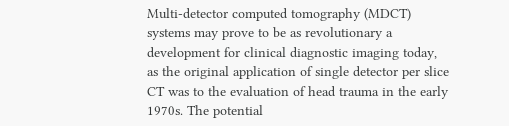Multi-detector computed tomography (MDCT) systems may prove to be as revolutionary a development for clinical diagnostic imaging today, as the original application of single detector per slice CT was to the evaluation of head trauma in the early 1970s. The potential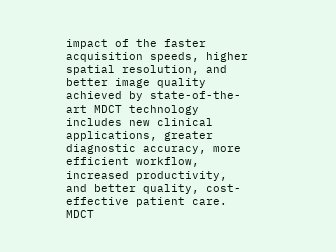impact of the faster acquisition speeds, higher spatial resolution, and better image quality achieved by state-of-the-art MDCT technology includes new clinical applications, greater diagnostic accuracy, more efficient workflow, increased productivity, and better quality, cost-effective patient care. MDCT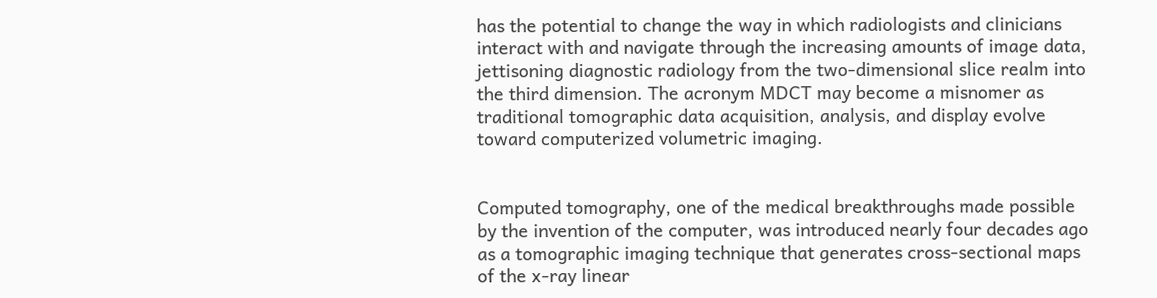has the potential to change the way in which radiologists and clinicians interact with and navigate through the increasing amounts of image data, jettisoning diagnostic radiology from the two-dimensional slice realm into the third dimension. The acronym MDCT may become a misnomer as traditional tomographic data acquisition, analysis, and display evolve toward computerized volumetric imaging.


Computed tomography, one of the medical breakthroughs made possible by the invention of the computer, was introduced nearly four decades ago as a tomographic imaging technique that generates cross-sectional maps of the x-ray linear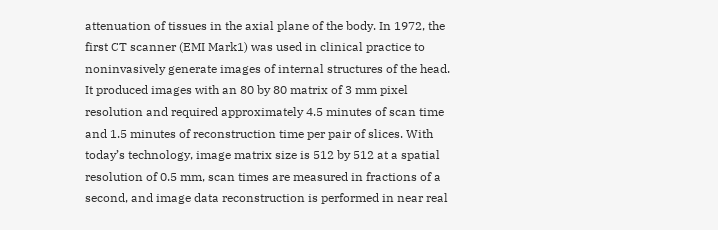attenuation of tissues in the axial plane of the body. In 1972, the first CT scanner (EMI Mark1) was used in clinical practice to noninvasively generate images of internal structures of the head. It produced images with an 80 by 80 matrix of 3 mm pixel resolution and required approximately 4.5 minutes of scan time and 1.5 minutes of reconstruction time per pair of slices. With today’s technology, image matrix size is 512 by 512 at a spatial resolution of 0.5 mm, scan times are measured in fractions of a second, and image data reconstruction is performed in near real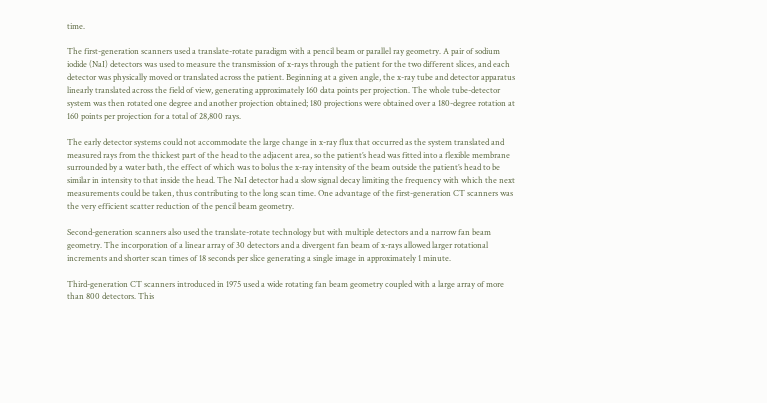time.

The first-generation scanners used a translate-rotate paradigm with a pencil beam or parallel ray geometry. A pair of sodium iodide (NaI) detectors was used to measure the transmission of x-rays through the patient for the two different slices, and each detector was physically moved or translated across the patient. Beginning at a given angle, the x-ray tube and detector apparatus linearly translated across the field of view, generating approximately 160 data points per projection. The whole tube-detector system was then rotated one degree and another projection obtained; 180 projections were obtained over a 180-degree rotation at 160 points per projection for a total of 28,800 rays.

The early detector systems could not accommodate the large change in x-ray flux that occurred as the system translated and measured rays from the thickest part of the head to the adjacent area, so the patient’s head was fitted into a flexible membrane surrounded by a water bath, the effect of which was to bolus the x-ray intensity of the beam outside the patient’s head to be similar in intensity to that inside the head. The NaI detector had a slow signal decay limiting the frequency with which the next measurements could be taken, thus contributing to the long scan time. One advantage of the first-generation CT scanners was the very efficient scatter reduction of the pencil beam geometry.

Second-generation scanners also used the translate-rotate technology but with multiple detectors and a narrow fan beam geometry. The incorporation of a linear array of 30 detectors and a divergent fan beam of x-rays allowed larger rotational increments and shorter scan times of 18 seconds per slice generating a single image in approximately 1 minute.

Third-generation CT scanners introduced in 1975 used a wide rotating fan beam geometry coupled with a large array of more than 800 detectors. This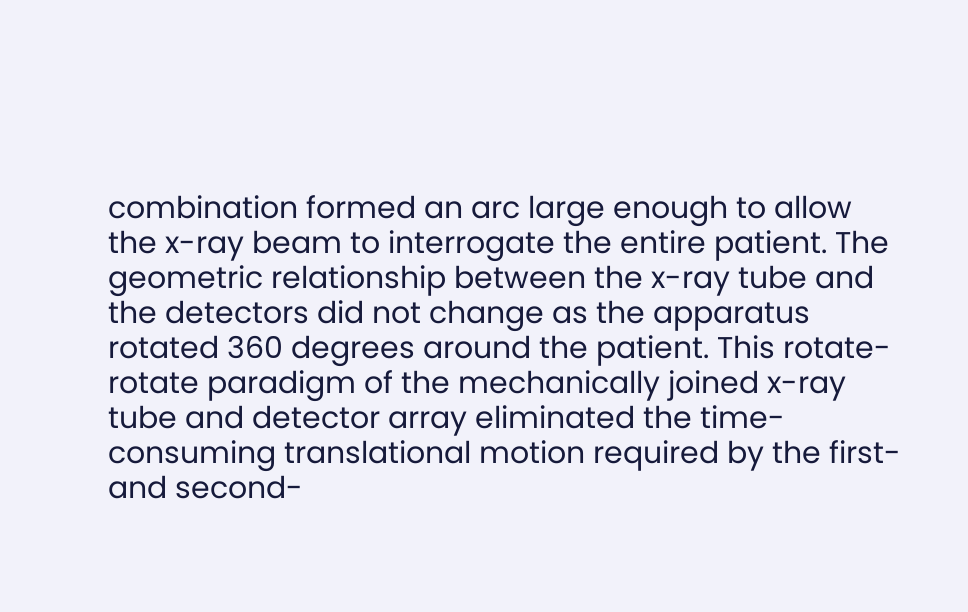combination formed an arc large enough to allow the x-ray beam to interrogate the entire patient. The geometric relationship between the x-ray tube and the detectors did not change as the apparatus rotated 360 degrees around the patient. This rotate-rotate paradigm of the mechanically joined x-ray tube and detector array eliminated the time-consuming translational motion required by the first- and second-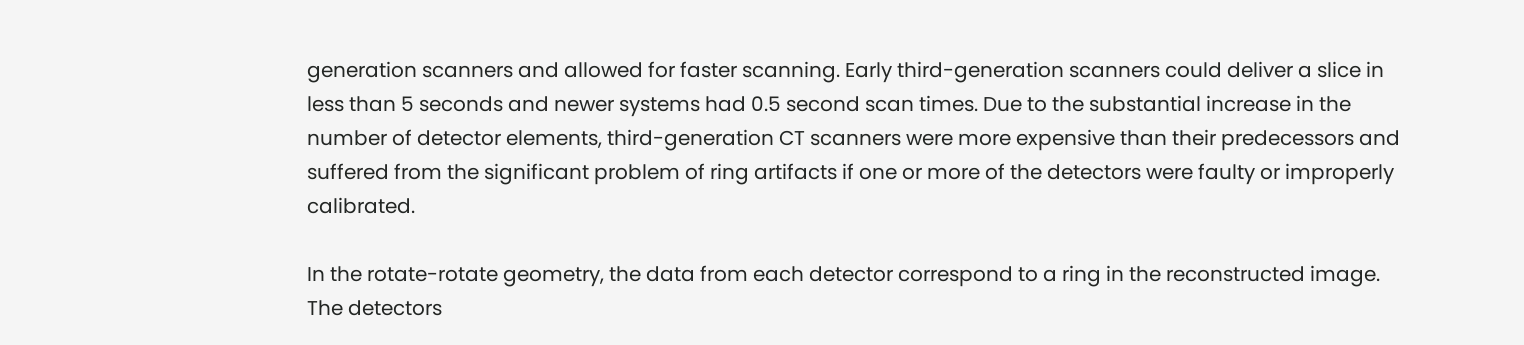generation scanners and allowed for faster scanning. Early third-generation scanners could deliver a slice in less than 5 seconds and newer systems had 0.5 second scan times. Due to the substantial increase in the number of detector elements, third-generation CT scanners were more expensive than their predecessors and suffered from the significant problem of ring artifacts if one or more of the detectors were faulty or improperly calibrated.

In the rotate-rotate geometry, the data from each detector correspond to a ring in the reconstructed image. The detectors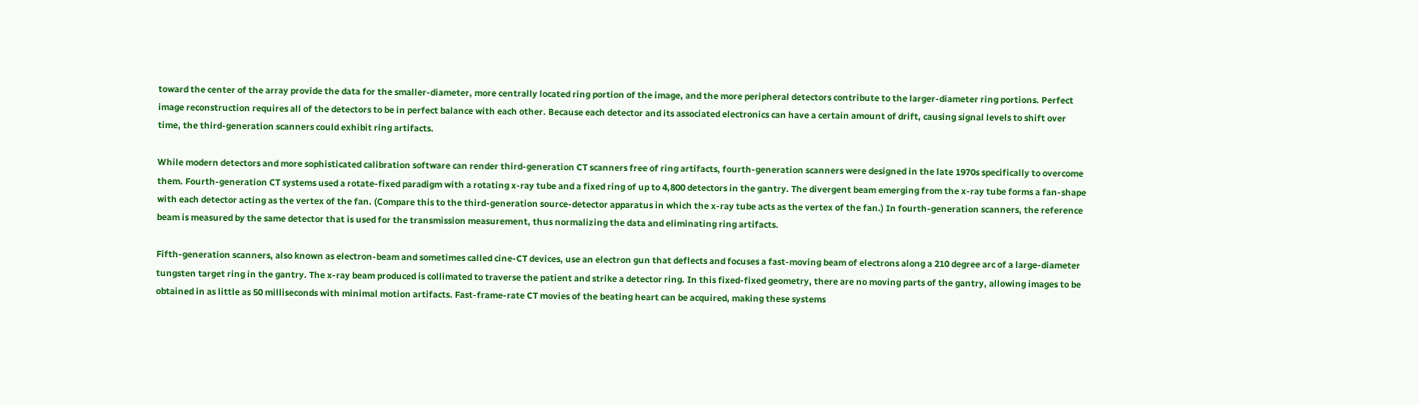toward the center of the array provide the data for the smaller-diameter, more centrally located ring portion of the image, and the more peripheral detectors contribute to the larger-diameter ring portions. Perfect image reconstruction requires all of the detectors to be in perfect balance with each other. Because each detector and its associated electronics can have a certain amount of drift, causing signal levels to shift over time, the third-generation scanners could exhibit ring artifacts.

While modern detectors and more sophisticated calibration software can render third-generation CT scanners free of ring artifacts, fourth-generation scanners were designed in the late 1970s specifically to overcome them. Fourth-generation CT systems used a rotate-fixed paradigm with a rotating x-ray tube and a fixed ring of up to 4,800 detectors in the gantry. The divergent beam emerging from the x-ray tube forms a fan-shape with each detector acting as the vertex of the fan. (Compare this to the third-generation source-detector apparatus in which the x-ray tube acts as the vertex of the fan.) In fourth-generation scanners, the reference beam is measured by the same detector that is used for the transmission measurement, thus normalizing the data and eliminating ring artifacts.

Fifth-generation scanners, also known as electron-beam and sometimes called cine-CT devices, use an electron gun that deflects and focuses a fast-moving beam of electrons along a 210 degree arc of a large-diameter tungsten target ring in the gantry. The x-ray beam produced is collimated to traverse the patient and strike a detector ring. In this fixed-fixed geometry, there are no moving parts of the gantry, allowing images to be obtained in as little as 50 milliseconds with minimal motion artifacts. Fast-frame-rate CT movies of the beating heart can be acquired, making these systems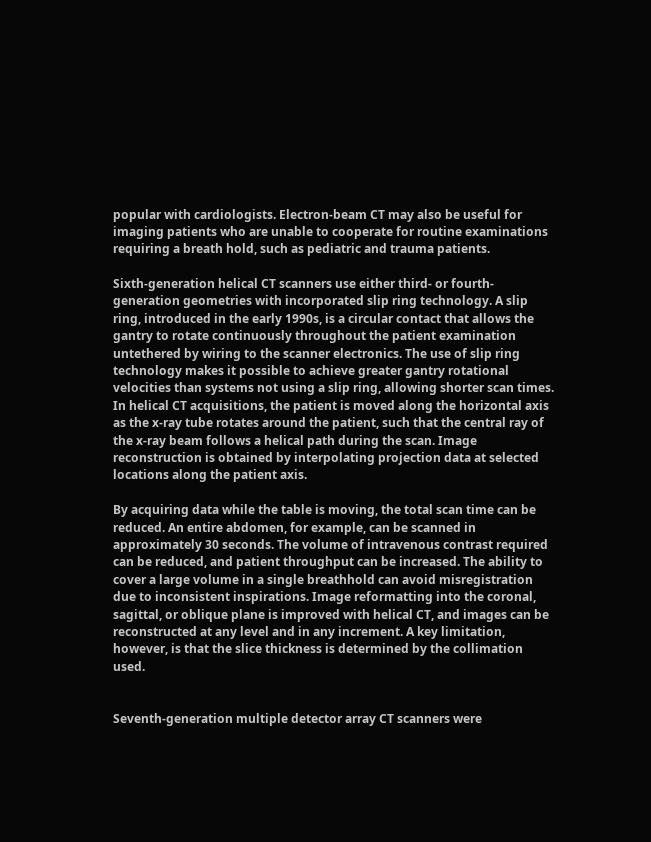popular with cardiologists. Electron-beam CT may also be useful for imaging patients who are unable to cooperate for routine examinations requiring a breath hold, such as pediatric and trauma patients.

Sixth-generation helical CT scanners use either third- or fourth-generation geometries with incorporated slip ring technology. A slip ring, introduced in the early 1990s, is a circular contact that allows the gantry to rotate continuously throughout the patient examination untethered by wiring to the scanner electronics. The use of slip ring technology makes it possible to achieve greater gantry rotational velocities than systems not using a slip ring, allowing shorter scan times. In helical CT acquisitions, the patient is moved along the horizontal axis as the x-ray tube rotates around the patient, such that the central ray of the x-ray beam follows a helical path during the scan. Image reconstruction is obtained by interpolating projection data at selected locations along the patient axis.

By acquiring data while the table is moving, the total scan time can be reduced. An entire abdomen, for example, can be scanned in approximately 30 seconds. The volume of intravenous contrast required can be reduced, and patient throughput can be increased. The ability to cover a large volume in a single breathhold can avoid misregistration due to inconsistent inspirations. Image reformatting into the coronal, sagittal, or oblique plane is improved with helical CT, and images can be reconstructed at any level and in any increment. A key limitation, however, is that the slice thickness is determined by the collimation used.


Seventh-generation multiple detector array CT scanners were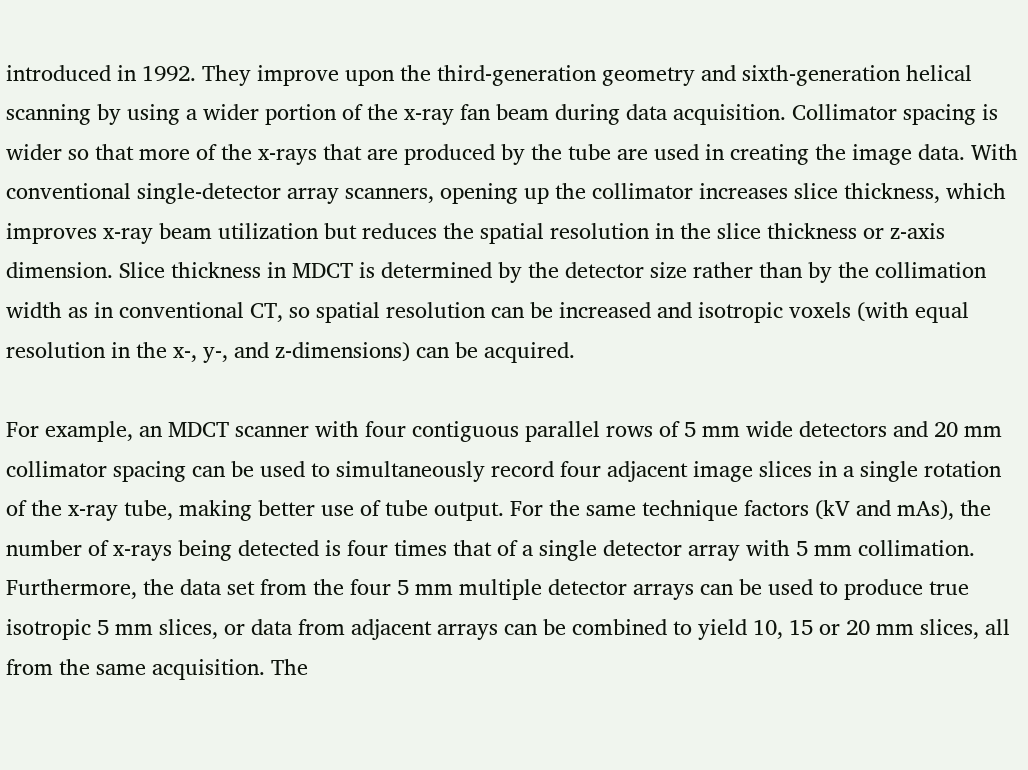introduced in 1992. They improve upon the third-generation geometry and sixth-generation helical scanning by using a wider portion of the x-ray fan beam during data acquisition. Collimator spacing is wider so that more of the x-rays that are produced by the tube are used in creating the image data. With conventional single-detector array scanners, opening up the collimator increases slice thickness, which improves x-ray beam utilization but reduces the spatial resolution in the slice thickness or z-axis dimension. Slice thickness in MDCT is determined by the detector size rather than by the collimation width as in conventional CT, so spatial resolution can be increased and isotropic voxels (with equal resolution in the x-, y-, and z-dimensions) can be acquired.

For example, an MDCT scanner with four contiguous parallel rows of 5 mm wide detectors and 20 mm collimator spacing can be used to simultaneously record four adjacent image slices in a single rotation of the x-ray tube, making better use of tube output. For the same technique factors (kV and mAs), the number of x-rays being detected is four times that of a single detector array with 5 mm collimation. Furthermore, the data set from the four 5 mm multiple detector arrays can be used to produce true isotropic 5 mm slices, or data from adjacent arrays can be combined to yield 10, 15 or 20 mm slices, all from the same acquisition. The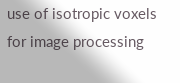use of isotropic voxels for image processing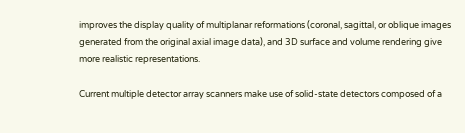improves the display quality of multiplanar reformations (coronal, sagittal, or oblique images generated from the original axial image data), and 3D surface and volume rendering give more realistic representations.

Current multiple detector array scanners make use of solid-state detectors composed of a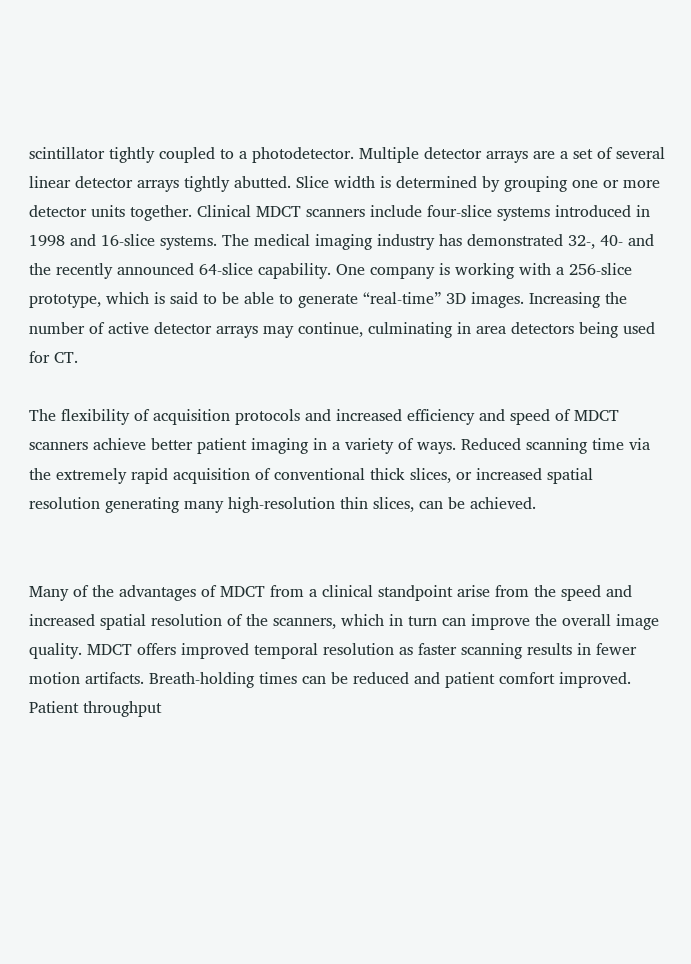scintillator tightly coupled to a photodetector. Multiple detector arrays are a set of several linear detector arrays tightly abutted. Slice width is determined by grouping one or more detector units together. Clinical MDCT scanners include four-slice systems introduced in 1998 and 16-slice systems. The medical imaging industry has demonstrated 32-, 40- and the recently announced 64-slice capability. One company is working with a 256-slice prototype, which is said to be able to generate “real-time” 3D images. Increasing the number of active detector arrays may continue, culminating in area detectors being used for CT.

The flexibility of acquisition protocols and increased efficiency and speed of MDCT scanners achieve better patient imaging in a variety of ways. Reduced scanning time via the extremely rapid acquisition of conventional thick slices, or increased spatial resolution generating many high-resolution thin slices, can be achieved.


Many of the advantages of MDCT from a clinical standpoint arise from the speed and increased spatial resolution of the scanners, which in turn can improve the overall image quality. MDCT offers improved temporal resolution as faster scanning results in fewer motion artifacts. Breath-holding times can be reduced and patient comfort improved. Patient throughput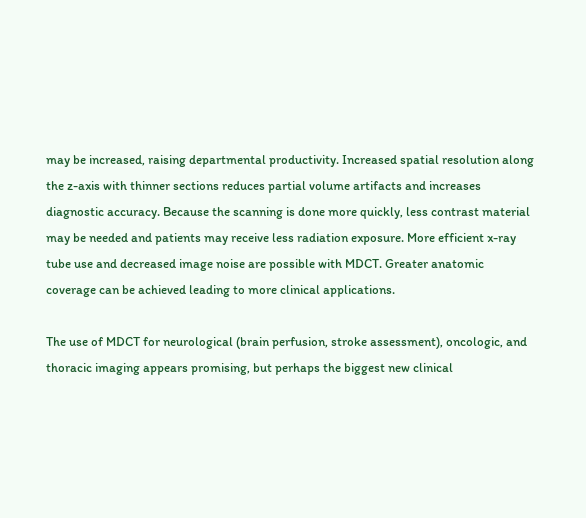may be increased, raising departmental productivity. Increased spatial resolution along the z-axis with thinner sections reduces partial volume artifacts and increases diagnostic accuracy. Because the scanning is done more quickly, less contrast material may be needed and patients may receive less radiation exposure. More efficient x-ray tube use and decreased image noise are possible with MDCT. Greater anatomic coverage can be achieved leading to more clinical applications.

The use of MDCT for neurological (brain perfusion, stroke assessment), oncologic, and thoracic imaging appears promising, but perhaps the biggest new clinical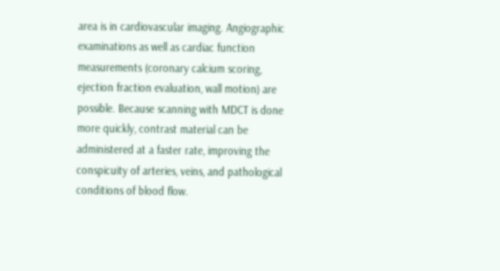area is in cardiovascular imaging. Angiographic examinations as well as cardiac function measurements (coronary calcium scoring, ejection fraction evaluation, wall motion) are possible. Because scanning with MDCT is done more quickly, contrast material can be administered at a faster rate, improving the conspicuity of arteries, veins, and pathological conditions of blood flow.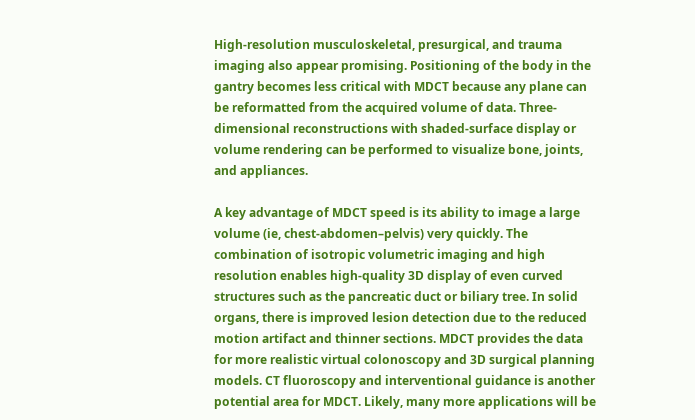High-resolution musculoskeletal, presurgical, and trauma imaging also appear promising. Positioning of the body in the gantry becomes less critical with MDCT because any plane can be reformatted from the acquired volume of data. Three-dimensional reconstructions with shaded-surface display or volume rendering can be performed to visualize bone, joints, and appliances.

A key advantage of MDCT speed is its ability to image a large volume (ie, chest-abdomen–pelvis) very quickly. The combination of isotropic volumetric imaging and high resolution enables high-quality 3D display of even curved structures such as the pancreatic duct or biliary tree. In solid organs, there is improved lesion detection due to the reduced motion artifact and thinner sections. MDCT provides the data for more realistic virtual colonoscopy and 3D surgical planning models. CT fluoroscopy and interventional guidance is another potential area for MDCT. Likely, many more applications will be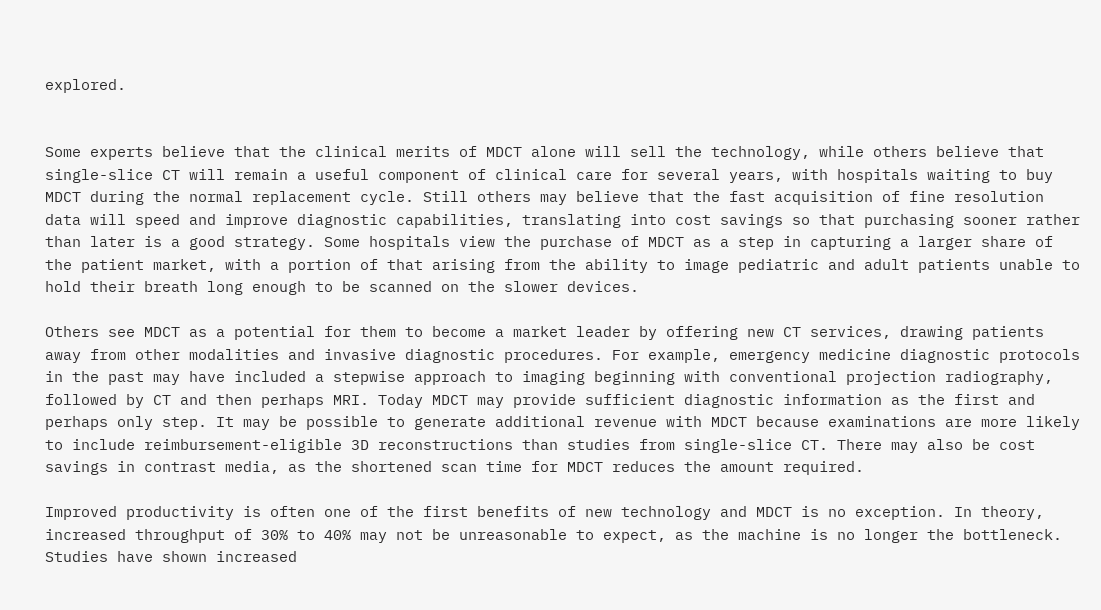explored.


Some experts believe that the clinical merits of MDCT alone will sell the technology, while others believe that single-slice CT will remain a useful component of clinical care for several years, with hospitals waiting to buy MDCT during the normal replacement cycle. Still others may believe that the fast acquisition of fine resolution data will speed and improve diagnostic capabilities, translating into cost savings so that purchasing sooner rather than later is a good strategy. Some hospitals view the purchase of MDCT as a step in capturing a larger share of the patient market, with a portion of that arising from the ability to image pediatric and adult patients unable to hold their breath long enough to be scanned on the slower devices.

Others see MDCT as a potential for them to become a market leader by offering new CT services, drawing patients away from other modalities and invasive diagnostic procedures. For example, emergency medicine diagnostic protocols in the past may have included a stepwise approach to imaging beginning with conventional projection radiography, followed by CT and then perhaps MRI. Today MDCT may provide sufficient diagnostic information as the first and perhaps only step. It may be possible to generate additional revenue with MDCT because examinations are more likely to include reimbursement-eligible 3D reconstructions than studies from single-slice CT. There may also be cost savings in contrast media, as the shortened scan time for MDCT reduces the amount required.

Improved productivity is often one of the first benefits of new technology and MDCT is no exception. In theory, increased throughput of 30% to 40% may not be unreasonable to expect, as the machine is no longer the bottleneck. Studies have shown increased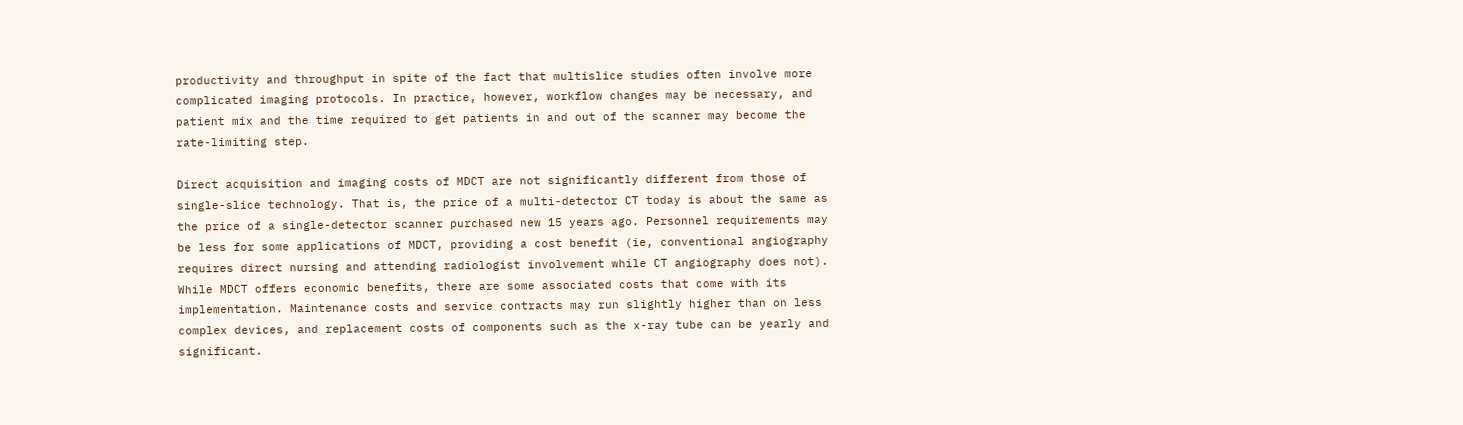productivity and throughput in spite of the fact that multislice studies often involve more complicated imaging protocols. In practice, however, workflow changes may be necessary, and patient mix and the time required to get patients in and out of the scanner may become the rate-limiting step.

Direct acquisition and imaging costs of MDCT are not significantly different from those of single-slice technology. That is, the price of a multi-detector CT today is about the same as the price of a single-detector scanner purchased new 15 years ago. Personnel requirements may be less for some applications of MDCT, providing a cost benefit (ie, conventional angiography requires direct nursing and attending radiologist involvement while CT angiography does not). While MDCT offers economic benefits, there are some associated costs that come with its implementation. Maintenance costs and service contracts may run slightly higher than on less complex devices, and replacement costs of components such as the x-ray tube can be yearly and significant.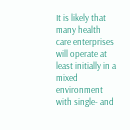It is likely that many health care enterprises will operate at least initially in a mixed environment with single- and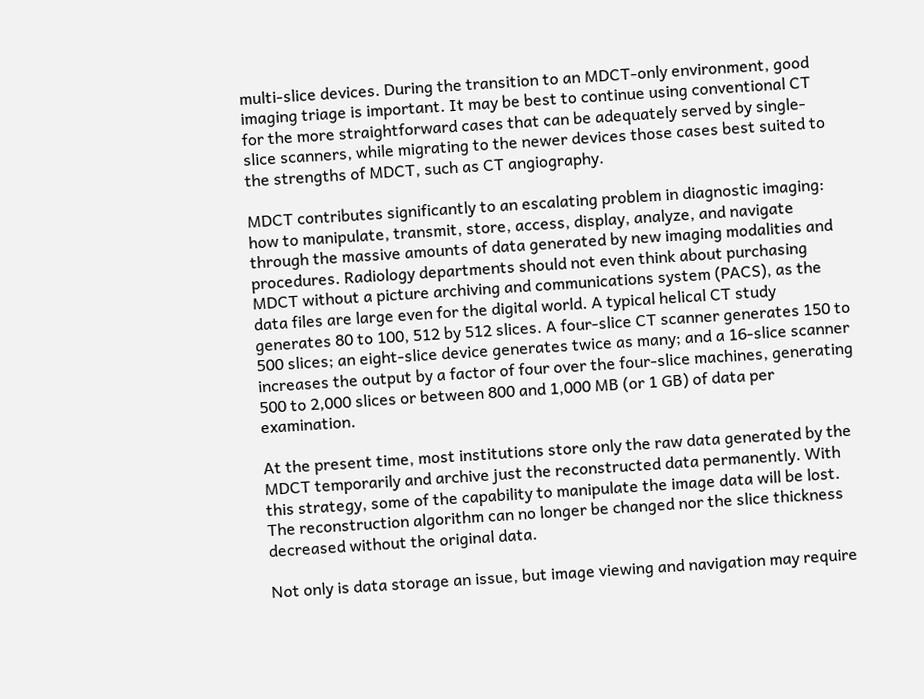multi-slice devices. During the transition to an MDCT-only environment, good imaging triage is important. It may be best to continue using conventional CT for the more straightforward cases that can be adequately served by single-slice scanners, while migrating to the newer devices those cases best suited to the strengths of MDCT, such as CT angiography.

MDCT contributes significantly to an escalating problem in diagnostic imaging: how to manipulate, transmit, store, access, display, analyze, and navigate through the massive amounts of data generated by new imaging modalities and procedures. Radiology departments should not even think about purchasing MDCT without a picture archiving and communications system (PACS), as the data files are large even for the digital world. A typical helical CT study generates 80 to 100, 512 by 512 slices. A four-slice CT scanner generates 150 to 500 slices; an eight-slice device generates twice as many; and a 16-slice scanner increases the output by a factor of four over the four-slice machines, generating 500 to 2,000 slices or between 800 and 1,000 MB (or 1 GB) of data per examination.

At the present time, most institutions store only the raw data generated by the MDCT temporarily and archive just the reconstructed data permanently. With this strategy, some of the capability to manipulate the image data will be lost. The reconstruction algorithm can no longer be changed nor the slice thickness decreased without the original data.

Not only is data storage an issue, but image viewing and navigation may require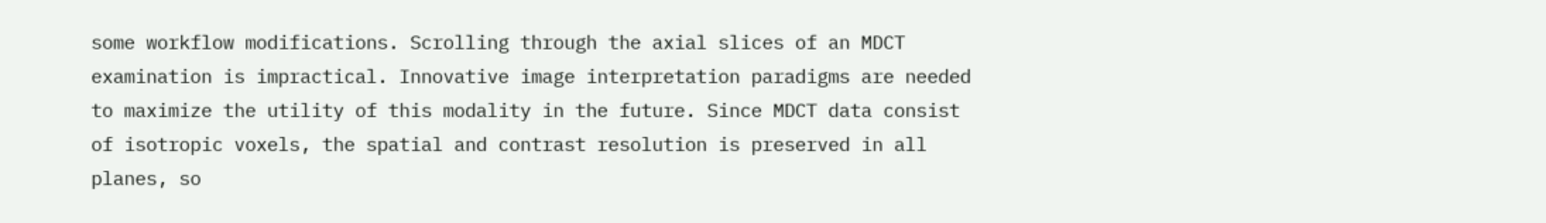some workflow modifications. Scrolling through the axial slices of an MDCT examination is impractical. Innovative image interpretation paradigms are needed to maximize the utility of this modality in the future. Since MDCT data consist of isotropic voxels, the spatial and contrast resolution is preserved in all planes, so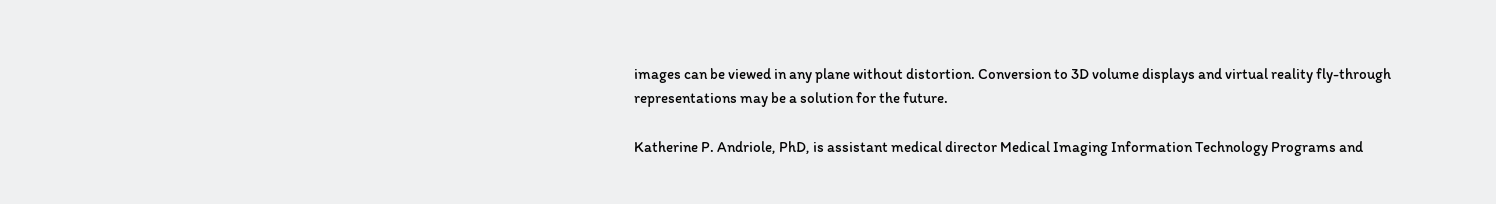images can be viewed in any plane without distortion. Conversion to 3D volume displays and virtual reality fly-through representations may be a solution for the future.

Katherine P. Andriole, PhD, is assistant medical director Medical Imaging Information Technology Programs and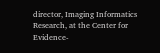director, Imaging Informatics Research, at the Center for Evidence-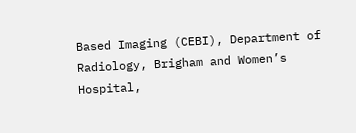Based Imaging (CEBI), Department of Radiology, Brigham and Women’s Hospital,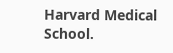Harvard Medical School.